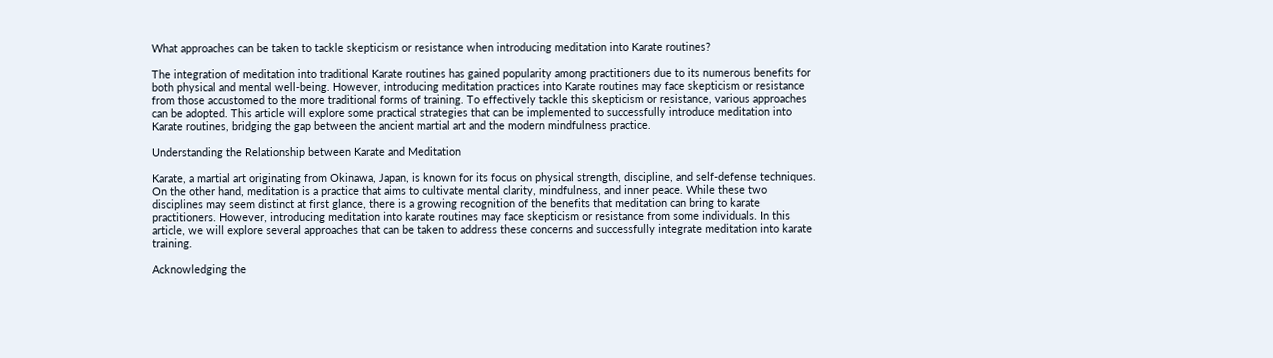What approaches can be taken to tackle skepticism or resistance when introducing meditation into Karate routines?

The integration of meditation into traditional Karate routines has gained popularity among practitioners due to its numerous benefits for both physical and mental well-being. However, introducing meditation practices into Karate routines may face skepticism or resistance from those accustomed to the more traditional forms of training. To effectively tackle this skepticism or resistance, various approaches can be adopted. This article will explore some practical strategies that can be implemented to successfully introduce meditation into Karate routines, bridging the gap between the ancient martial art and the modern mindfulness practice.

Understanding the Relationship between Karate and Meditation

Karate, a martial art originating from Okinawa, Japan, is known for its focus on physical strength, discipline, and self-defense techniques. On the other hand, meditation is a practice that aims to cultivate mental clarity, mindfulness, and inner peace. While these two disciplines may seem distinct at first glance, there is a growing recognition of the benefits that meditation can bring to karate practitioners. However, introducing meditation into karate routines may face skepticism or resistance from some individuals. In this article, we will explore several approaches that can be taken to address these concerns and successfully integrate meditation into karate training.

Acknowledging the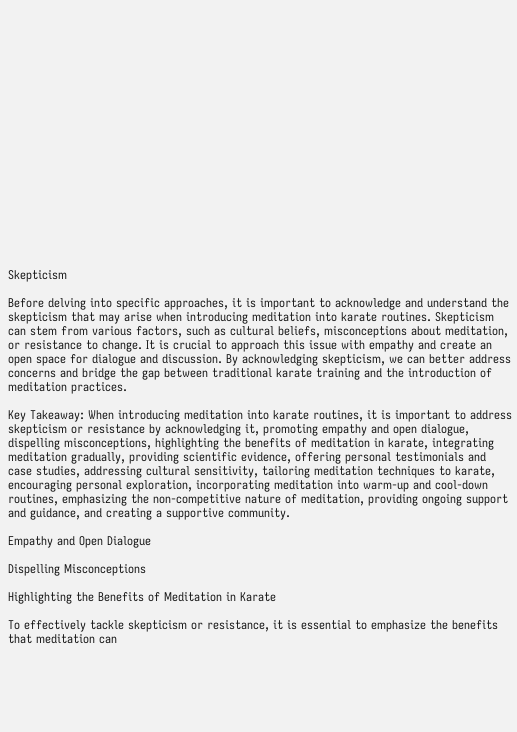Skepticism

Before delving into specific approaches, it is important to acknowledge and understand the skepticism that may arise when introducing meditation into karate routines. Skepticism can stem from various factors, such as cultural beliefs, misconceptions about meditation, or resistance to change. It is crucial to approach this issue with empathy and create an open space for dialogue and discussion. By acknowledging skepticism, we can better address concerns and bridge the gap between traditional karate training and the introduction of meditation practices.

Key Takeaway: When introducing meditation into karate routines, it is important to address skepticism or resistance by acknowledging it, promoting empathy and open dialogue, dispelling misconceptions, highlighting the benefits of meditation in karate, integrating meditation gradually, providing scientific evidence, offering personal testimonials and case studies, addressing cultural sensitivity, tailoring meditation techniques to karate, encouraging personal exploration, incorporating meditation into warm-up and cool-down routines, emphasizing the non-competitive nature of meditation, providing ongoing support and guidance, and creating a supportive community.

Empathy and Open Dialogue

Dispelling Misconceptions

Highlighting the Benefits of Meditation in Karate

To effectively tackle skepticism or resistance, it is essential to emphasize the benefits that meditation can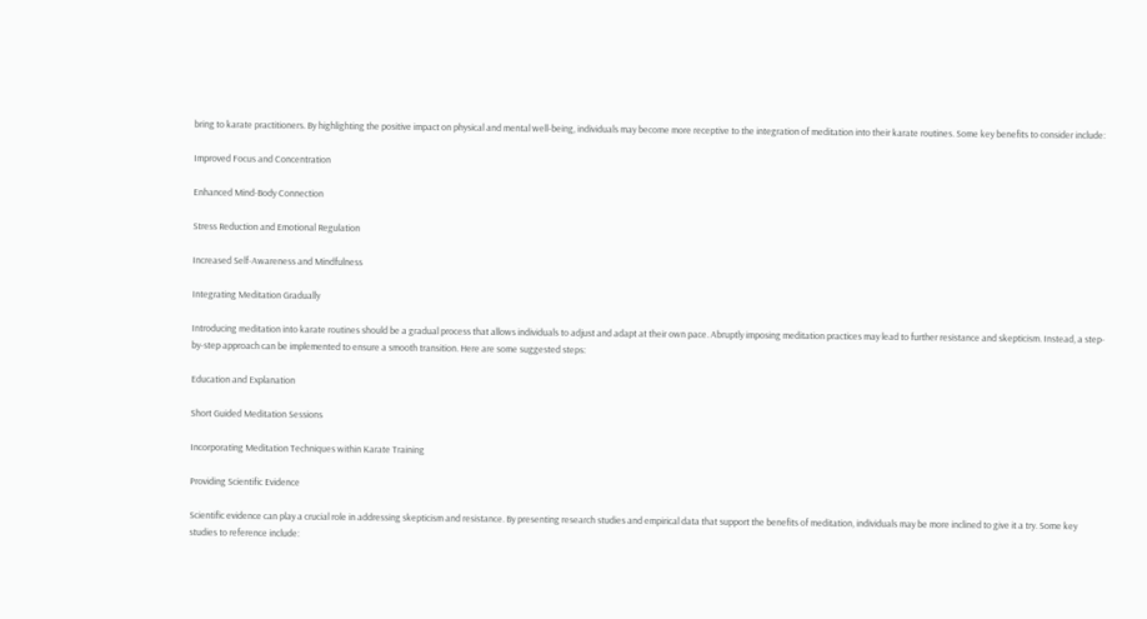bring to karate practitioners. By highlighting the positive impact on physical and mental well-being, individuals may become more receptive to the integration of meditation into their karate routines. Some key benefits to consider include:

Improved Focus and Concentration

Enhanced Mind-Body Connection

Stress Reduction and Emotional Regulation

Increased Self-Awareness and Mindfulness

Integrating Meditation Gradually

Introducing meditation into karate routines should be a gradual process that allows individuals to adjust and adapt at their own pace. Abruptly imposing meditation practices may lead to further resistance and skepticism. Instead, a step-by-step approach can be implemented to ensure a smooth transition. Here are some suggested steps:

Education and Explanation

Short Guided Meditation Sessions

Incorporating Meditation Techniques within Karate Training

Providing Scientific Evidence

Scientific evidence can play a crucial role in addressing skepticism and resistance. By presenting research studies and empirical data that support the benefits of meditation, individuals may be more inclined to give it a try. Some key studies to reference include: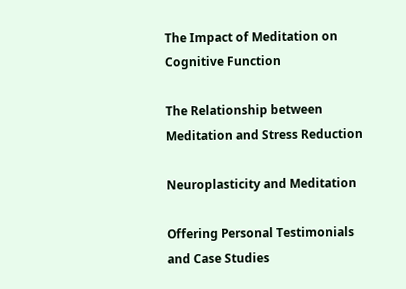The Impact of Meditation on Cognitive Function

The Relationship between Meditation and Stress Reduction

Neuroplasticity and Meditation

Offering Personal Testimonials and Case Studies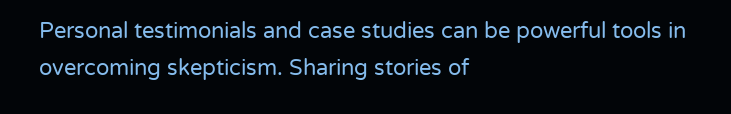Personal testimonials and case studies can be powerful tools in overcoming skepticism. Sharing stories of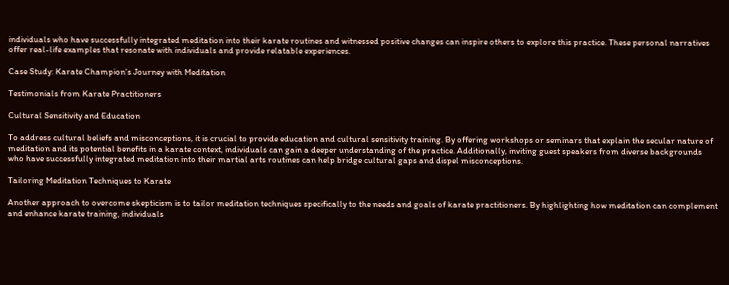individuals who have successfully integrated meditation into their karate routines and witnessed positive changes can inspire others to explore this practice. These personal narratives offer real-life examples that resonate with individuals and provide relatable experiences.

Case Study: Karate Champion’s Journey with Meditation

Testimonials from Karate Practitioners

Cultural Sensitivity and Education

To address cultural beliefs and misconceptions, it is crucial to provide education and cultural sensitivity training. By offering workshops or seminars that explain the secular nature of meditation and its potential benefits in a karate context, individuals can gain a deeper understanding of the practice. Additionally, inviting guest speakers from diverse backgrounds who have successfully integrated meditation into their martial arts routines can help bridge cultural gaps and dispel misconceptions.

Tailoring Meditation Techniques to Karate

Another approach to overcome skepticism is to tailor meditation techniques specifically to the needs and goals of karate practitioners. By highlighting how meditation can complement and enhance karate training, individuals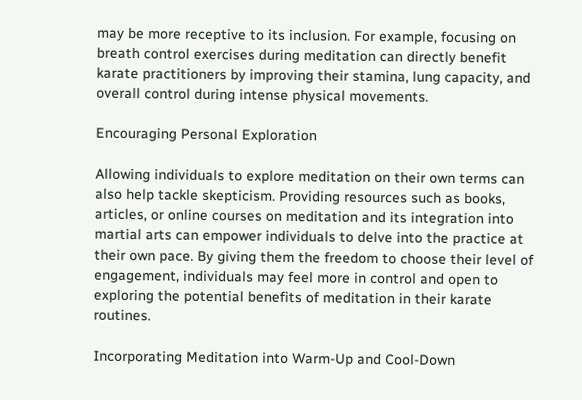may be more receptive to its inclusion. For example, focusing on breath control exercises during meditation can directly benefit karate practitioners by improving their stamina, lung capacity, and overall control during intense physical movements.

Encouraging Personal Exploration

Allowing individuals to explore meditation on their own terms can also help tackle skepticism. Providing resources such as books, articles, or online courses on meditation and its integration into martial arts can empower individuals to delve into the practice at their own pace. By giving them the freedom to choose their level of engagement, individuals may feel more in control and open to exploring the potential benefits of meditation in their karate routines.

Incorporating Meditation into Warm-Up and Cool-Down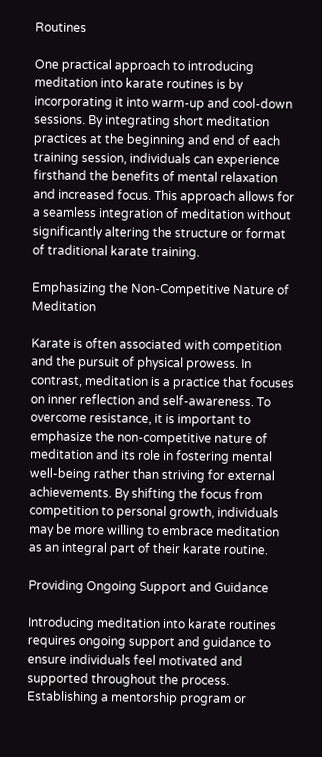Routines

One practical approach to introducing meditation into karate routines is by incorporating it into warm-up and cool-down sessions. By integrating short meditation practices at the beginning and end of each training session, individuals can experience firsthand the benefits of mental relaxation and increased focus. This approach allows for a seamless integration of meditation without significantly altering the structure or format of traditional karate training.

Emphasizing the Non-Competitive Nature of Meditation

Karate is often associated with competition and the pursuit of physical prowess. In contrast, meditation is a practice that focuses on inner reflection and self-awareness. To overcome resistance, it is important to emphasize the non-competitive nature of meditation and its role in fostering mental well-being rather than striving for external achievements. By shifting the focus from competition to personal growth, individuals may be more willing to embrace meditation as an integral part of their karate routine.

Providing Ongoing Support and Guidance

Introducing meditation into karate routines requires ongoing support and guidance to ensure individuals feel motivated and supported throughout the process. Establishing a mentorship program or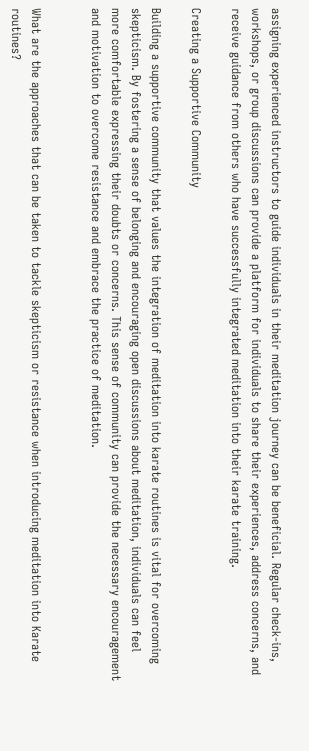assigning experienced instructors to guide individuals in their meditation journey can be beneficial. Regular check-ins, workshops, or group discussions can provide a platform for individuals to share their experiences, address concerns, and receive guidance from others who have successfully integrated meditation into their karate training.

Creating a Supportive Community

Building a supportive community that values the integration of meditation into karate routines is vital for overcoming skepticism. By fostering a sense of belonging and encouraging open discussions about meditation, individuals can feel more comfortable expressing their doubts or concerns. This sense of community can provide the necessary encouragement and motivation to overcome resistance and embrace the practice of meditation.


What are the approaches that can be taken to tackle skepticism or resistance when introducing meditation into Karate routines?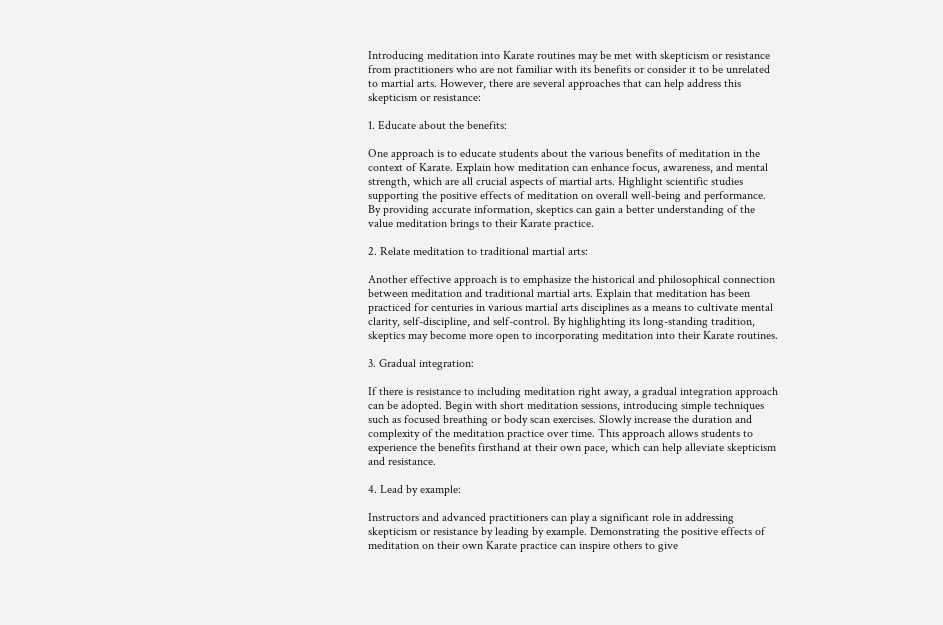Introducing meditation into Karate routines may be met with skepticism or resistance from practitioners who are not familiar with its benefits or consider it to be unrelated to martial arts. However, there are several approaches that can help address this skepticism or resistance:

1. Educate about the benefits:

One approach is to educate students about the various benefits of meditation in the context of Karate. Explain how meditation can enhance focus, awareness, and mental strength, which are all crucial aspects of martial arts. Highlight scientific studies supporting the positive effects of meditation on overall well-being and performance. By providing accurate information, skeptics can gain a better understanding of the value meditation brings to their Karate practice.

2. Relate meditation to traditional martial arts:

Another effective approach is to emphasize the historical and philosophical connection between meditation and traditional martial arts. Explain that meditation has been practiced for centuries in various martial arts disciplines as a means to cultivate mental clarity, self-discipline, and self-control. By highlighting its long-standing tradition, skeptics may become more open to incorporating meditation into their Karate routines.

3. Gradual integration:

If there is resistance to including meditation right away, a gradual integration approach can be adopted. Begin with short meditation sessions, introducing simple techniques such as focused breathing or body scan exercises. Slowly increase the duration and complexity of the meditation practice over time. This approach allows students to experience the benefits firsthand at their own pace, which can help alleviate skepticism and resistance.

4. Lead by example:

Instructors and advanced practitioners can play a significant role in addressing skepticism or resistance by leading by example. Demonstrating the positive effects of meditation on their own Karate practice can inspire others to give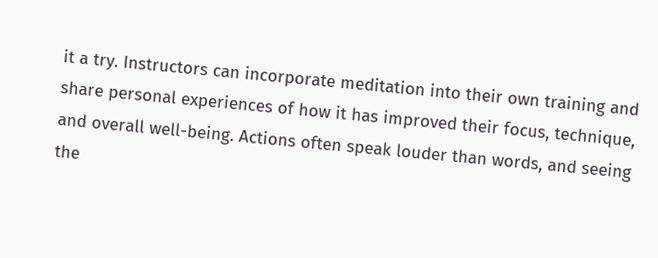it a try. Instructors can incorporate meditation into their own training and share personal experiences of how it has improved their focus, technique, and overall well-being. Actions often speak louder than words, and seeing the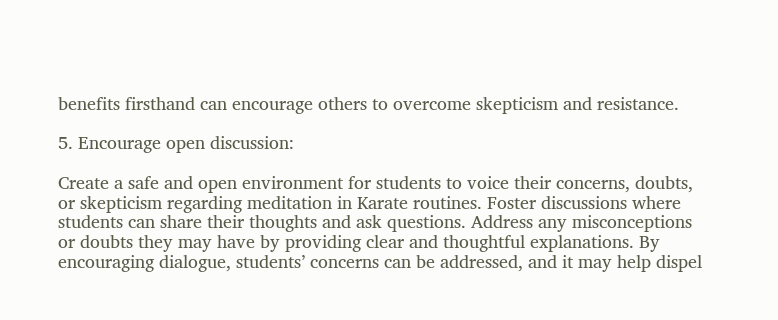benefits firsthand can encourage others to overcome skepticism and resistance.

5. Encourage open discussion:

Create a safe and open environment for students to voice their concerns, doubts, or skepticism regarding meditation in Karate routines. Foster discussions where students can share their thoughts and ask questions. Address any misconceptions or doubts they may have by providing clear and thoughtful explanations. By encouraging dialogue, students’ concerns can be addressed, and it may help dispel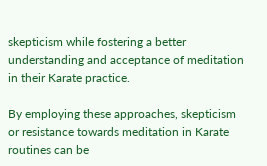skepticism while fostering a better understanding and acceptance of meditation in their Karate practice.

By employing these approaches, skepticism or resistance towards meditation in Karate routines can be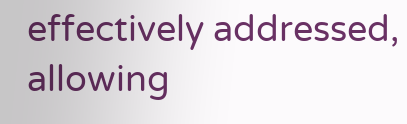effectively addressed, allowing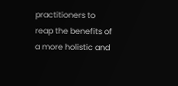practitioners to reap the benefits of a more holistic and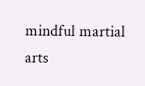mindful martial arts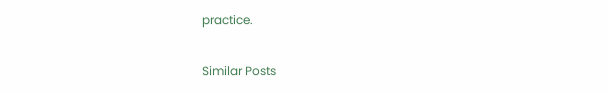practice.

Similar Posts